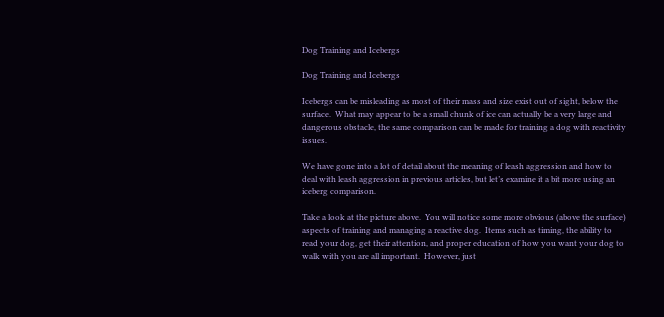Dog Training and Icebergs

Dog Training and Icebergs

Icebergs can be misleading as most of their mass and size exist out of sight, below the surface.  What may appear to be a small chunk of ice can actually be a very large and dangerous obstacle, the same comparison can be made for training a dog with reactivity issues.

We have gone into a lot of detail about the meaning of leash aggression and how to deal with leash aggression in previous articles, but let’s examine it a bit more using an iceberg comparison.

Take a look at the picture above.  You will notice some more obvious (above the surface) aspects of training and managing a reactive dog.  Items such as timing, the ability to read your dog, get their attention, and proper education of how you want your dog to walk with you are all important.  However, just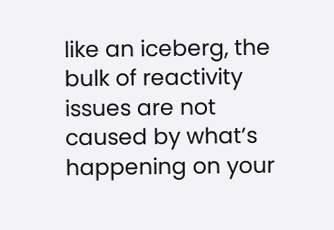like an iceberg, the bulk of reactivity issues are not caused by what’s happening on your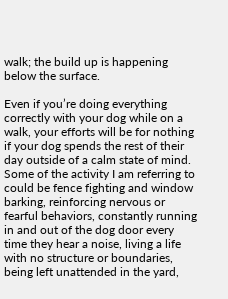walk; the build up is happening below the surface.

Even if you’re doing everything correctly with your dog while on a walk, your efforts will be for nothing if your dog spends the rest of their day outside of a calm state of mind.  Some of the activity I am referring to could be fence fighting and window barking, reinforcing nervous or fearful behaviors, constantly running in and out of the dog door every time they hear a noise, living a life with no structure or boundaries, being left unattended in the yard,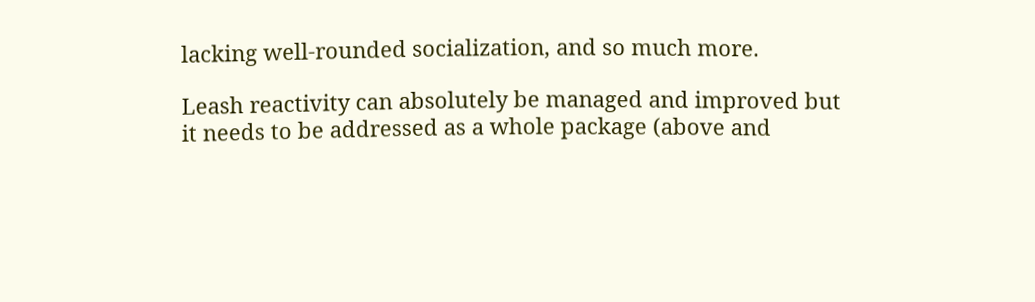lacking well-rounded socialization, and so much more.

Leash reactivity can absolutely be managed and improved but it needs to be addressed as a whole package (above and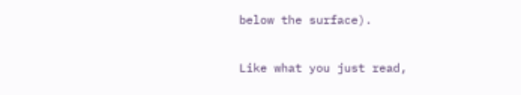below the surface).

Like what you just read,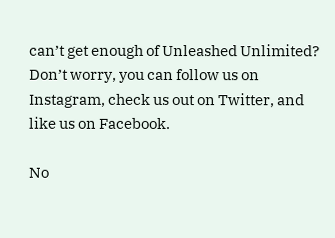can’t get enough of Unleashed Unlimited?  Don’t worry, you can follow us on Instagram, check us out on Twitter, and like us on Facebook.

No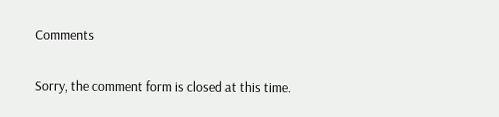Comments

Sorry, the comment form is closed at this time.